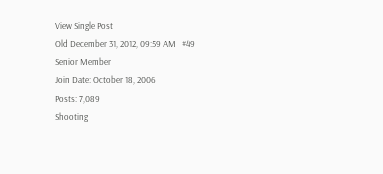View Single Post
Old December 31, 2012, 09:59 AM   #49
Senior Member
Join Date: October 18, 2006
Posts: 7,089
Shooting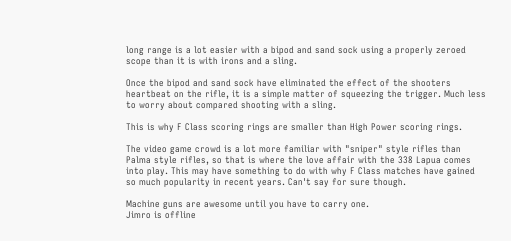long range is a lot easier with a bipod and sand sock using a properly zeroed scope than it is with irons and a sling.

Once the bipod and sand sock have eliminated the effect of the shooters heartbeat on the rifle, it is a simple matter of squeezing the trigger. Much less to worry about compared shooting with a sling.

This is why F Class scoring rings are smaller than High Power scoring rings.

The video game crowd is a lot more familiar with "sniper" style rifles than Palma style rifles, so that is where the love affair with the 338 Lapua comes into play. This may have something to do with why F Class matches have gained so much popularity in recent years. Can't say for sure though.

Machine guns are awesome until you have to carry one.
Jimro is offline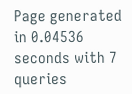Page generated in 0.04536 seconds with 7 queries